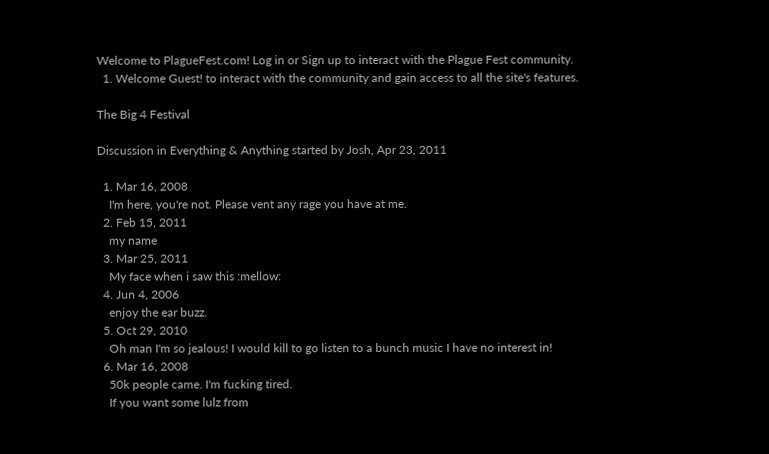Welcome to PlagueFest.com! Log in or Sign up to interact with the Plague Fest community.
  1. Welcome Guest! to interact with the community and gain access to all the site's features.

The Big 4 Festival

Discussion in Everything & Anything started by Josh, Apr 23, 2011

  1. Mar 16, 2008
    I'm here, you're not. Please vent any rage you have at me.
  2. Feb 15, 2011
    my name
  3. Mar 25, 2011
    My face when i saw this :mellow:
  4. Jun 4, 2006
    enjoy the ear buzz.
  5. Oct 29, 2010
    Oh man I'm so jealous! I would kill to go listen to a bunch music I have no interest in!
  6. Mar 16, 2008
    50k people came. I'm fucking tired.
    If you want some lulz from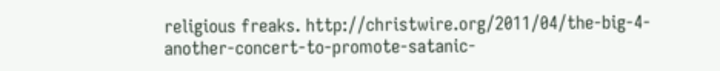religious freaks. http://christwire.org/2011/04/the-big-4-another-concert-to-promote-satanic-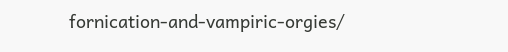fornication-and-vampiric-orgies/